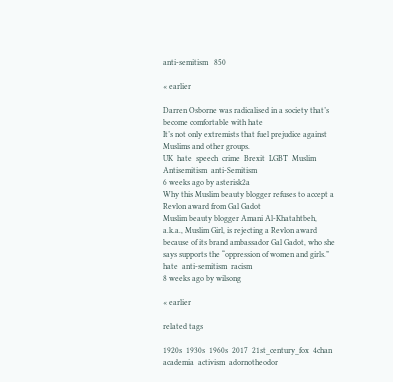anti-semitism   850

« earlier

Darren Osborne was radicalised in a society that’s become comfortable with hate
It’s not only extremists that fuel prejudice against Muslims and other groups.
UK  hate  speech  crime  Brexit  LGBT  Muslim  Antisemitism  anti-Semitism
6 weeks ago by asterisk2a
Why this Muslim beauty blogger refuses to accept a Revlon award from Gal Gadot
Muslim beauty blogger Amani Al-Khatahtbeh, a.k.a., Muslim Girl, is rejecting a Revlon award because of its brand ambassador Gal Gadot, who she says supports the “oppression of women and girls.”
hate  anti-semitism  racism
8 weeks ago by wilsong

« earlier

related tags

1920s  1930s  1960s  2017  21st_century_fox  4chan  academia  activism  adornotheodor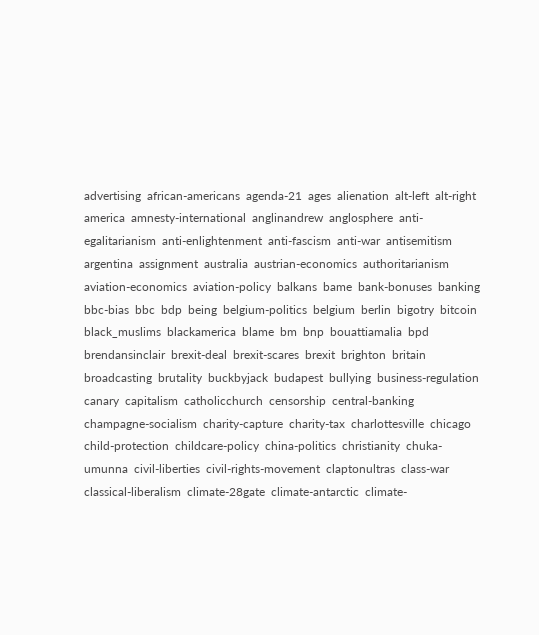advertising  african-americans  agenda-21  ages  alienation  alt-left  alt-right  america  amnesty-international  anglinandrew  anglosphere  anti-egalitarianism  anti-enlightenment  anti-fascism  anti-war  antisemitism  argentina  assignment  australia  austrian-economics  authoritarianism  aviation-economics  aviation-policy  balkans  bame  bank-bonuses  banking  bbc-bias  bbc  bdp  being  belgium-politics  belgium  berlin  bigotry  bitcoin  black_muslims  blackamerica  blame  bm  bnp  bouattiamalia  bpd  brendansinclair  brexit-deal  brexit-scares  brexit  brighton  britain  broadcasting  brutality  buckbyjack  budapest  bullying  business-regulation  canary  capitalism  catholicchurch  censorship  central-banking  champagne-socialism  charity-capture  charity-tax  charlottesville  chicago  child-protection  childcare-policy  china-politics  christianity  chuka-umunna  civil-liberties  civil-rights-movement  claptonultras  class-war  classical-liberalism  climate-28gate  climate-antarctic  climate-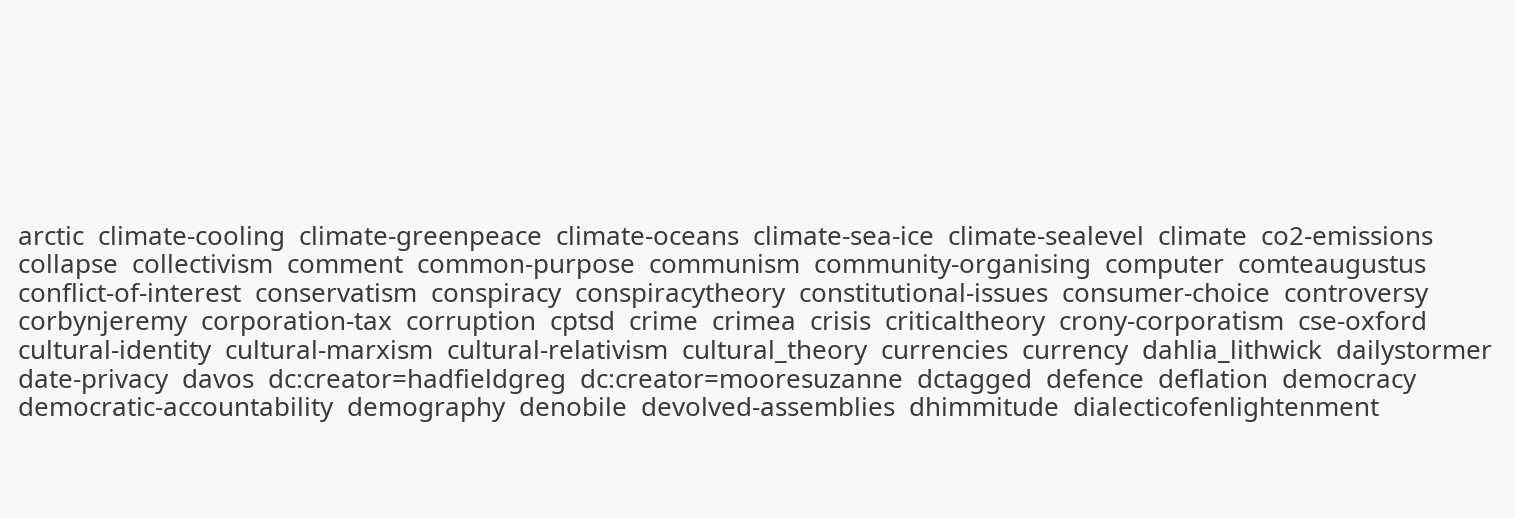arctic  climate-cooling  climate-greenpeace  climate-oceans  climate-sea-ice  climate-sealevel  climate  co2-emissions  collapse  collectivism  comment  common-purpose  communism  community-organising  computer  comteaugustus  conflict-of-interest  conservatism  conspiracy  conspiracytheory  constitutional-issues  consumer-choice  controversy  corbynjeremy  corporation-tax  corruption  cptsd  crime  crimea  crisis  criticaltheory  crony-corporatism  cse-oxford  cultural-identity  cultural-marxism  cultural-relativism  cultural_theory  currencies  currency  dahlia_lithwick  dailystormer  date-privacy  davos  dc:creator=hadfieldgreg  dc:creator=mooresuzanne  dctagged  defence  deflation  democracy  democratic-accountability  demography  denobile  devolved-assemblies  dhimmitude  dialecticofenlightenment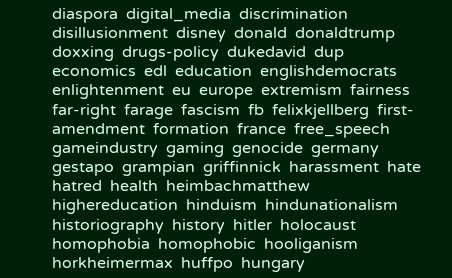diaspora  digital_media  discrimination  disillusionment  disney  donald  donaldtrump  doxxing  drugs-policy  dukedavid  dup  economics  edl  education  englishdemocrats  enlightenment  eu  europe  extremism  fairness  far-right  farage  fascism  fb  felixkjellberg  first-amendment  formation  france  free_speech  gameindustry  gaming  genocide  germany  gestapo  grampian  griffinnick  harassment  hate  hatred  health  heimbachmatthew  highereducation  hinduism  hindunationalism  historiography  history  hitler  holocaust  homophobia  homophobic  hooliganism  horkheimermax  huffpo  hungary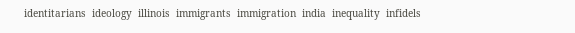identitarians  ideology  illinois  immigrants  immigration  india  inequality  infidels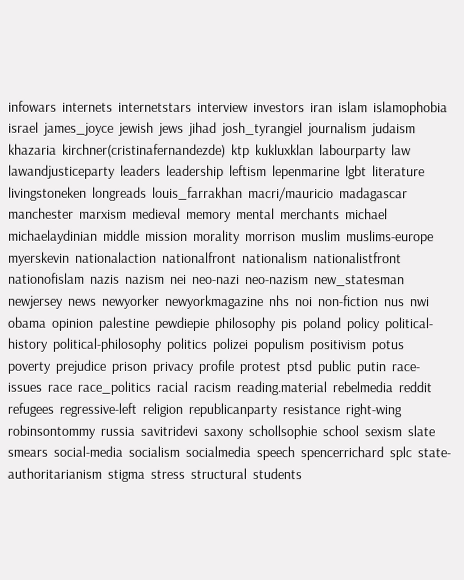infowars  internets  internetstars  interview  investors  iran  islam  islamophobia  israel  james_joyce  jewish  jews  jihad  josh_tyrangiel  journalism  judaism  khazaria  kirchner(cristinafernandezde)  ktp  kukluxklan  labourparty  law  lawandjusticeparty  leaders  leadership  leftism  lepenmarine  lgbt  literature  livingstoneken  longreads  louis_farrakhan  macri/mauricio  madagascar  manchester  marxism  medieval  memory  mental  merchants  michael  michaelaydinian  middle  mission  morality  morrison  muslim  muslims-europe  myerskevin  nationalaction  nationalfront  nationalism  nationalistfront  nationofislam  nazis  nazism  nei  neo-nazi  neo-nazism  new_statesman  newjersey  news  newyorker  newyorkmagazine  nhs  noi  non-fiction  nus  nwi  obama  opinion  palestine  pewdiepie  philosophy  pis  poland  policy  political-history  political-philosophy  politics  polizei  populism  positivism  potus  poverty  prejudice  prison  privacy  profile  protest  ptsd  public  putin  race-issues  race  race_politics  racial  racism  reading.material  rebelmedia  reddit  refugees  regressive-left  religion  republicanparty  resistance  right-wing  robinsontommy  russia  savitridevi  saxony  schollsophie  school  sexism  slate  smears  social-media  socialism  socialmedia  speech  spencerrichard  splc  state-authoritarianism  stigma  stress  structural  students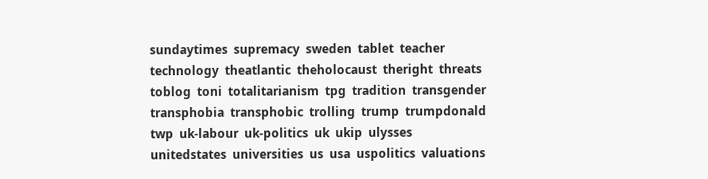sundaytimes  supremacy  sweden  tablet  teacher  technology  theatlantic  theholocaust  theright  threats  toblog  toni  totalitarianism  tpg  tradition  transgender  transphobia  transphobic  trolling  trump  trumpdonald  twp  uk-labour  uk-politics  uk  ukip  ulysses  unitedstates  universities  us  usa  uspolitics  valuations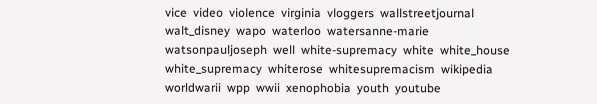vice  video  violence  virginia  vloggers  wallstreetjournal  walt_disney  wapo  waterloo  watersanne-marie  watsonpauljoseph  well  white-supremacy  white  white_house  white_supremacy  whiterose  whitesupremacism  wikipedia  worldwarii  wpp  wwii  xenophobia  youth  youtube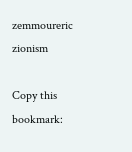zemmoureric  zionism

Copy this bookmark: